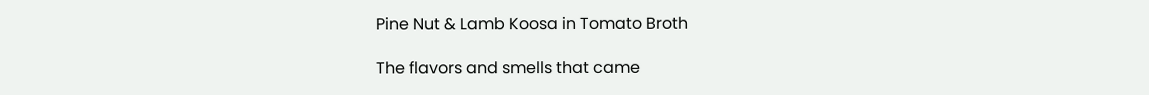Pine Nut & Lamb Koosa in Tomato Broth

The flavors and smells that came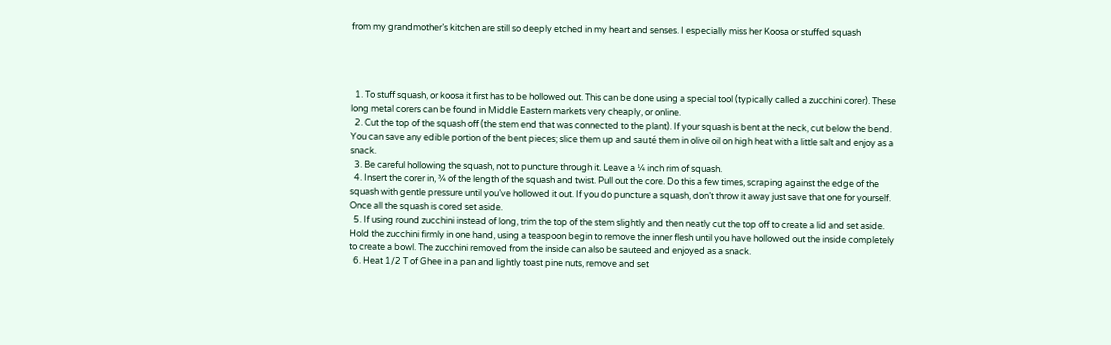from my grandmother’s kitchen are still so deeply etched in my heart and senses. I especially miss her Koosa or stuffed squash




  1. To stuff squash, or koosa it first has to be hollowed out. This can be done using a special tool (typically called a zucchini corer). These long metal corers can be found in Middle Eastern markets very cheaply, or online.
  2. Cut the top of the squash off (the stem end that was connected to the plant). If your squash is bent at the neck, cut below the bend. You can save any edible portion of the bent pieces; slice them up and sauté them in olive oil on high heat with a little salt and enjoy as a snack.
  3. Be careful hollowing the squash, not to puncture through it. Leave a ¼ inch rim of squash.
  4. Insert the corer in, ¾ of the length of the squash and twist. Pull out the core. Do this a few times, scraping against the edge of the squash with gentle pressure until you’ve hollowed it out. If you do puncture a squash, don’t throw it away just save that one for yourself. Once all the squash is cored set aside.
  5. If using round zucchini instead of long, trim the top of the stem slightly and then neatly cut the top off to create a lid and set aside. Hold the zucchini firmly in one hand, using a teaspoon begin to remove the inner flesh until you have hollowed out the inside completely to create a bowl. The zucchini removed from the inside can also be sauteed and enjoyed as a snack.
  6. Heat 1/2 T of Ghee in a pan and lightly toast pine nuts, remove and set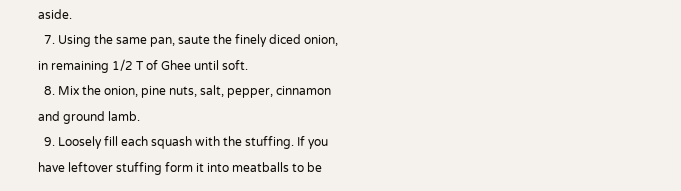aside.
  7. Using the same pan, saute the finely diced onion, in remaining 1/2 T of Ghee until soft.
  8. Mix the onion, pine nuts, salt, pepper, cinnamon and ground lamb.
  9. Loosely fill each squash with the stuffing. If you have leftover stuffing form it into meatballs to be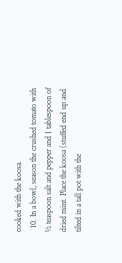cooked with the koosa.
  10. In a bowl, season the crushed tomato with ½ teaspoon salt and pepper and 1 tablespoon of dried mint. Place the koosa (stuffed end up and tilted in a tall pot with the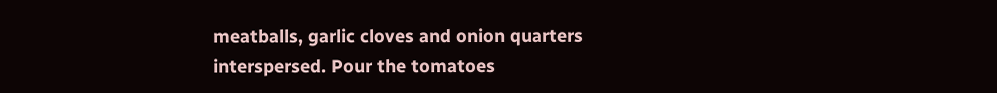meatballs, garlic cloves and onion quarters interspersed. Pour the tomatoes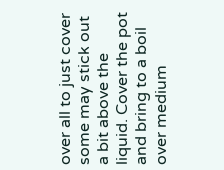over all to just cover some may stick out a bit above the liquid. Cover the pot and bring to a boil over medium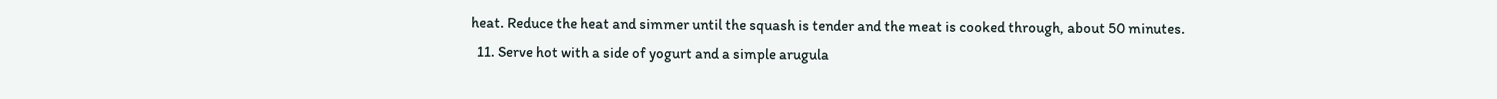heat. Reduce the heat and simmer until the squash is tender and the meat is cooked through, about 50 minutes.
  11. Serve hot with a side of yogurt and a simple arugula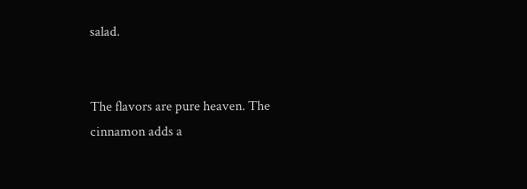salad.


The flavors are pure heaven. The cinnamon adds a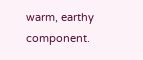warm, earthy component.